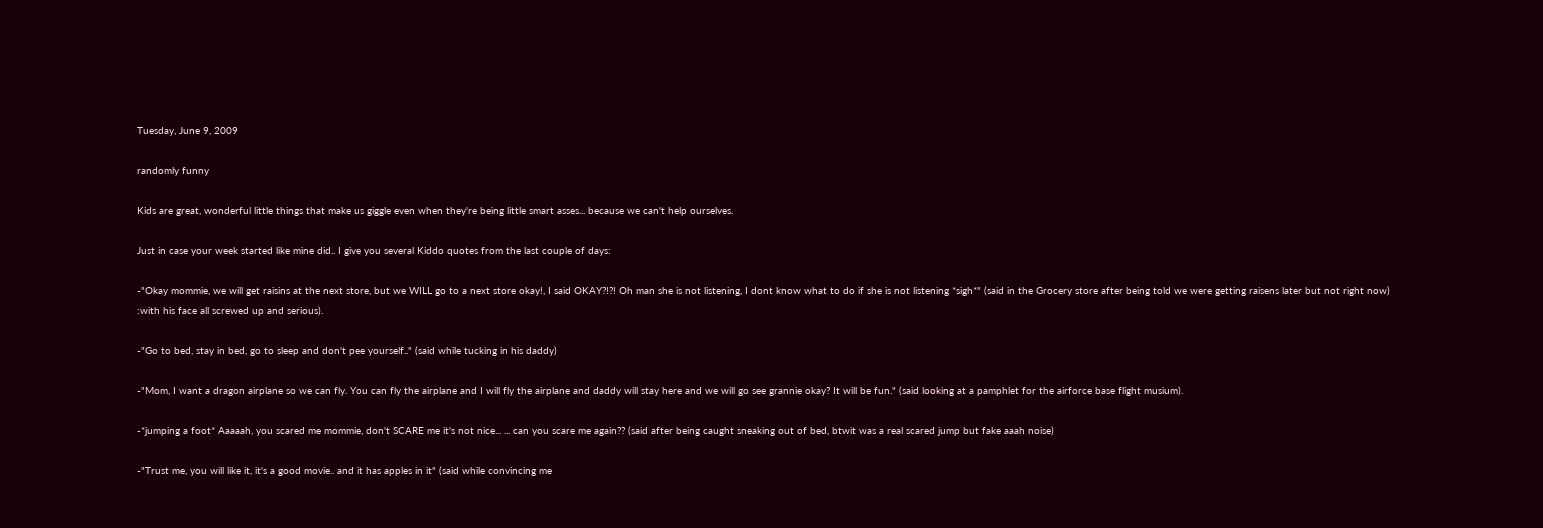Tuesday, June 9, 2009

randomly funny

Kids are great, wonderful little things that make us giggle even when they're being little smart asses... because we can't help ourselves.

Just in case your week started like mine did.. I give you several Kiddo quotes from the last couple of days:

-"Okay mommie, we will get raisins at the next store, but we WILL go to a next store okay!, I said OKAY?!?! Oh man she is not listening, I dont know what to do if she is not listening *sigh*" (said in the Grocery store after being told we were getting raisens later but not right now) :with his face all screwed up and serious).

-"Go to bed, stay in bed, go to sleep and don't pee yourself.." (said while tucking in his daddy)

-"Mom, I want a dragon airplane so we can fly. You can fly the airplane and I will fly the airplane and daddy will stay here and we will go see grannie okay? It will be fun." (said looking at a pamphlet for the airforce base flight musium).

-*jumping a foot* Aaaaah, you scared me mommie, don't SCARE me it's not nice... ... can you scare me again?? (said after being caught sneaking out of bed, btwit was a real scared jump but fake aaah noise)

-"Trust me, you will like it, it's a good movie.. and it has apples in it" (said while convincing me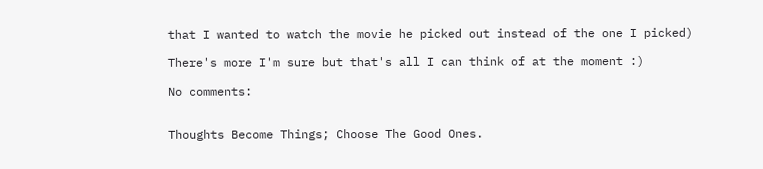that I wanted to watch the movie he picked out instead of the one I picked)

There's more I'm sure but that's all I can think of at the moment :)

No comments:


Thoughts Become Things; Choose The Good Ones.